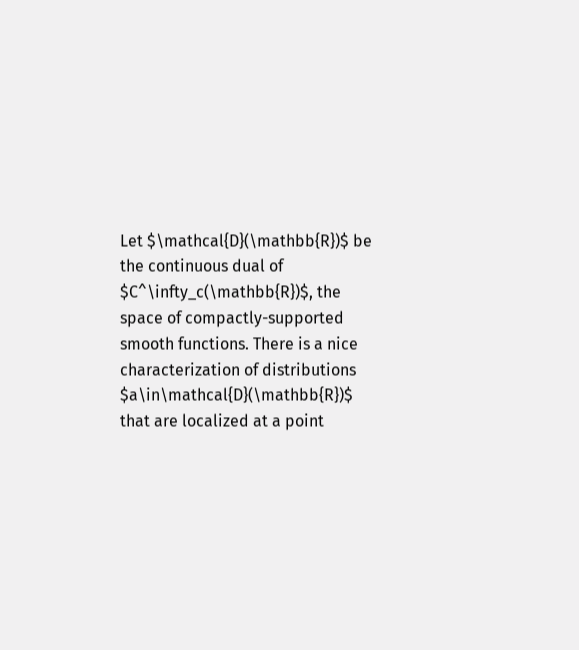Let $\mathcal{D}(\mathbb{R})$ be the continuous dual of $C^\infty_c(\mathbb{R})$, the space of compactly-supported smooth functions. There is a nice characterization of distributions $a\in\mathcal{D}(\mathbb{R})$ that are localized at a point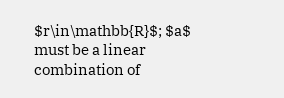$r\in\mathbb{R}$; $a$ must be a linear combination of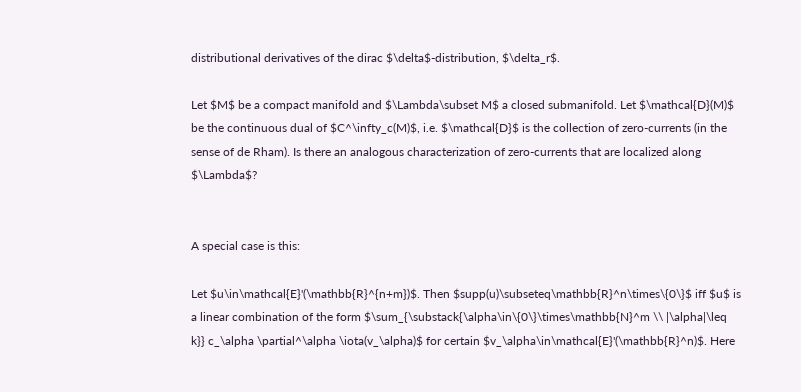distributional derivatives of the dirac $\delta$-distribution, $\delta_r$.

Let $M$ be a compact manifold and $\Lambda\subset M$ a closed submanifold. Let $\mathcal{D}(M)$ be the continuous dual of $C^\infty_c(M)$, i.e. $\mathcal{D}$ is the collection of zero-currents (in the sense of de Rham). Is there an analogous characterization of zero-currents that are localized along $\Lambda$?


A special case is this:

Let $u\in\mathcal{E}'(\mathbb{R}^{n+m})$. Then $supp(u)\subseteq\mathbb{R}^n\times\{0\}$ iff $u$ is a linear combination of the form $\sum_{\substack{\alpha\in\{0\}\times\mathbb{N}^m \\ |\alpha|\leq k}} c_\alpha \partial^\alpha \iota(v_\alpha)$ for certain $v_\alpha\in\mathcal{E}'(\mathbb{R}^n)$. Here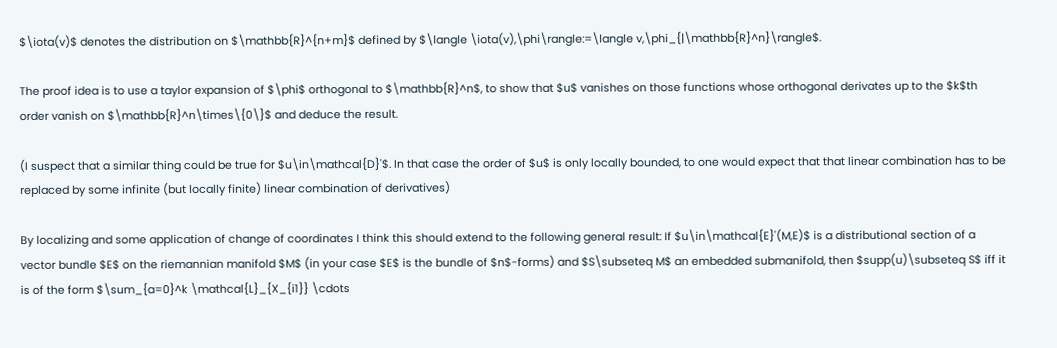$\iota(v)$ denotes the distribution on $\mathbb{R}^{n+m}$ defined by $\langle \iota(v),\phi\rangle:=\langle v,\phi_{|\mathbb{R}^n}\rangle$.

The proof idea is to use a taylor expansion of $\phi$ orthogonal to $\mathbb{R}^n$, to show that $u$ vanishes on those functions whose orthogonal derivates up to the $k$th order vanish on $\mathbb{R}^n\times\{0\}$ and deduce the result.

(I suspect that a similar thing could be true for $u\in\mathcal{D}'$. In that case the order of $u$ is only locally bounded, to one would expect that that linear combination has to be replaced by some infinite (but locally finite) linear combination of derivatives)

By localizing and some application of change of coordinates I think this should extend to the following general result: If $u\in\mathcal{E}'(M,E)$ is a distributional section of a vector bundle $E$ on the riemannian manifold $M$ (in your case $E$ is the bundle of $n$-forms) and $S\subseteq M$ an embedded submanifold, then $supp(u)\subseteq S$ iff it is of the form $\sum_{a=0}^k \mathcal{L}_{X_{i1}} \cdots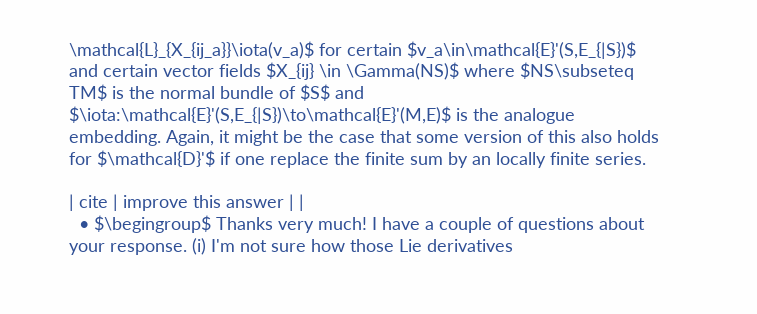\mathcal{L}_{X_{ij_a}}\iota(v_a)$ for certain $v_a\in\mathcal{E}'(S,E_{|S})$ and certain vector fields $X_{ij} \in \Gamma(NS)$ where $NS\subseteq TM$ is the normal bundle of $S$ and $\iota:\mathcal{E}'(S,E_{|S})\to\mathcal{E}'(M,E)$ is the analogue embedding. Again, it might be the case that some version of this also holds for $\mathcal{D}'$ if one replace the finite sum by an locally finite series.

| cite | improve this answer | |
  • $\begingroup$ Thanks very much! I have a couple of questions about your response. (i) I'm not sure how those Lie derivatives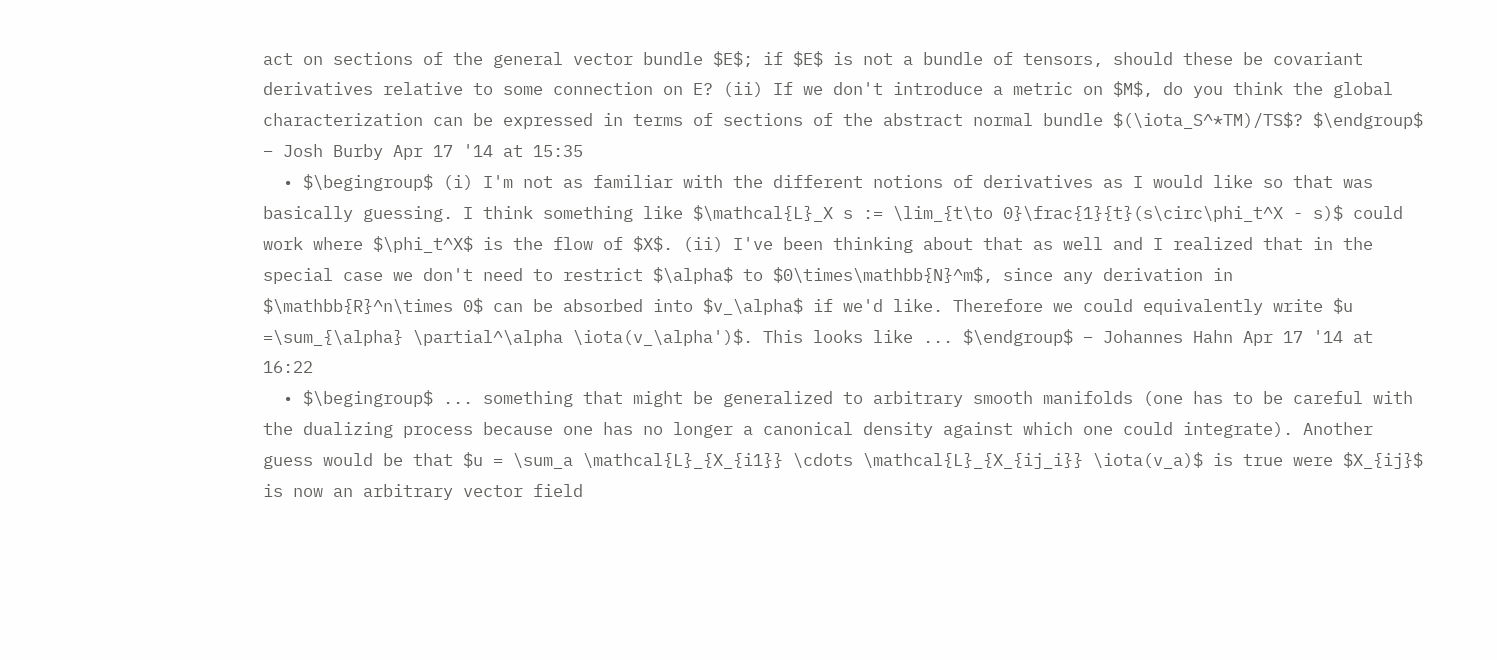act on sections of the general vector bundle $E$; if $E$ is not a bundle of tensors, should these be covariant derivatives relative to some connection on E? (ii) If we don't introduce a metric on $M$, do you think the global characterization can be expressed in terms of sections of the abstract normal bundle $(\iota_S^*TM)/TS$? $\endgroup$ – Josh Burby Apr 17 '14 at 15:35
  • $\begingroup$ (i) I'm not as familiar with the different notions of derivatives as I would like so that was basically guessing. I think something like $\mathcal{L}_X s := \lim_{t\to 0}\frac{1}{t}(s\circ\phi_t^X - s)$ could work where $\phi_t^X$ is the flow of $X$. (ii) I've been thinking about that as well and I realized that in the special case we don't need to restrict $\alpha$ to $0\times\mathbb{N}^m$, since any derivation in $\mathbb{R}^n\times 0$ can be absorbed into $v_\alpha$ if we'd like. Therefore we could equivalently write $u =\sum_{\alpha} \partial^\alpha \iota(v_\alpha')$. This looks like ... $\endgroup$ – Johannes Hahn Apr 17 '14 at 16:22
  • $\begingroup$ ... something that might be generalized to arbitrary smooth manifolds (one has to be careful with the dualizing process because one has no longer a canonical density against which one could integrate). Another guess would be that $u = \sum_a \mathcal{L}_{X_{i1}} \cdots \mathcal{L}_{X_{ij_i}} \iota(v_a)$ is true were $X_{ij}$ is now an arbitrary vector field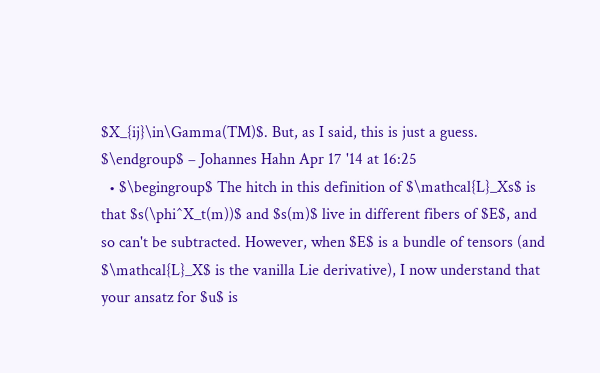$X_{ij}\in\Gamma(TM)$. But, as I said, this is just a guess. $\endgroup$ – Johannes Hahn Apr 17 '14 at 16:25
  • $\begingroup$ The hitch in this definition of $\mathcal{L}_Xs$ is that $s(\phi^X_t(m))$ and $s(m)$ live in different fibers of $E$, and so can't be subtracted. However, when $E$ is a bundle of tensors (and $\mathcal{L}_X$ is the vanilla Lie derivative), I now understand that your ansatz for $u$ is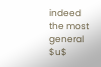indeed the most general $u$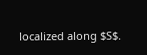localized along $S$.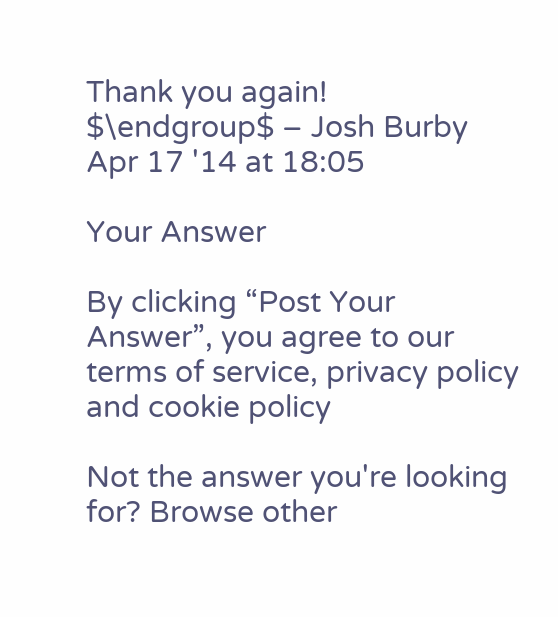Thank you again! $\endgroup$ – Josh Burby Apr 17 '14 at 18:05

Your Answer

By clicking “Post Your Answer”, you agree to our terms of service, privacy policy and cookie policy

Not the answer you're looking for? Browse other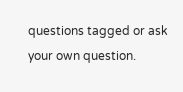questions tagged or ask your own question.